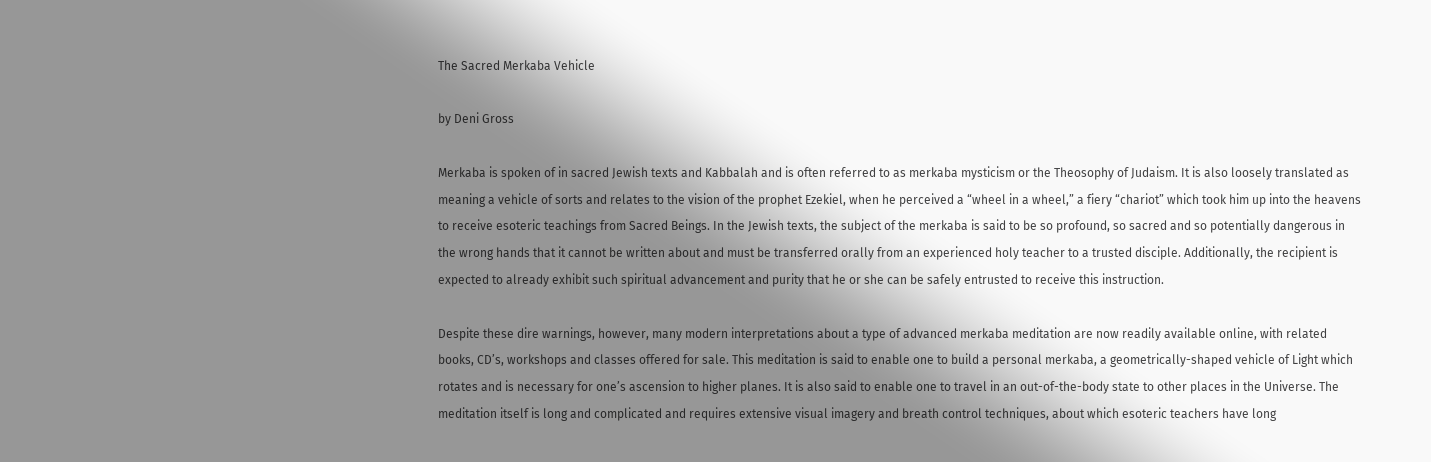The Sacred Merkaba Vehicle

by Deni Gross

Merkaba is spoken of in sacred Jewish texts and Kabbalah and is often referred to as merkaba mysticism or the Theosophy of Judaism. It is also loosely translated as meaning a vehicle of sorts and relates to the vision of the prophet Ezekiel, when he perceived a “wheel in a wheel,” a fiery “chariot” which took him up into the heavens to receive esoteric teachings from Sacred Beings. In the Jewish texts, the subject of the merkaba is said to be so profound, so sacred and so potentially dangerous in the wrong hands that it cannot be written about and must be transferred orally from an experienced holy teacher to a trusted disciple. Additionally, the recipient is expected to already exhibit such spiritual advancement and purity that he or she can be safely entrusted to receive this instruction.

Despite these dire warnings, however, many modern interpretations about a type of advanced merkaba meditation are now readily available online, with related books, CD’s, workshops and classes offered for sale. This meditation is said to enable one to build a personal merkaba, a geometrically-shaped vehicle of Light which rotates and is necessary for one’s ascension to higher planes. It is also said to enable one to travel in an out-of-the-body state to other places in the Universe. The meditation itself is long and complicated and requires extensive visual imagery and breath control techniques, about which esoteric teachers have long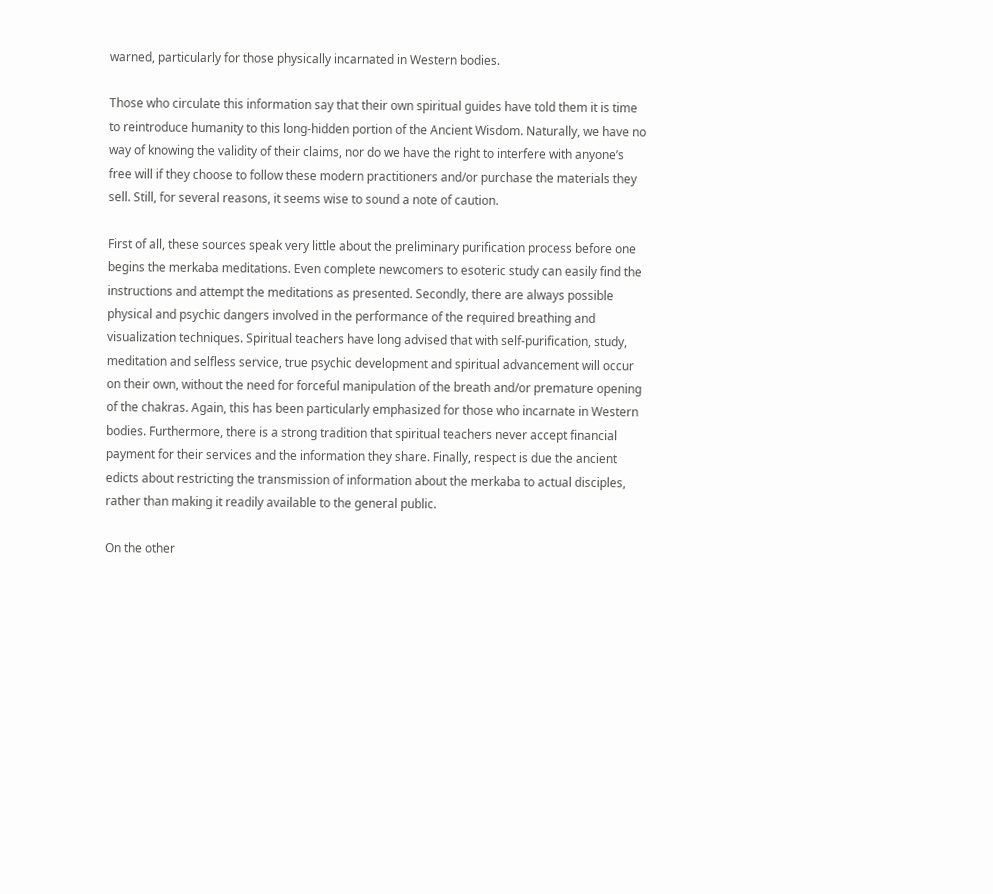warned, particularly for those physically incarnated in Western bodies.

Those who circulate this information say that their own spiritual guides have told them it is time to reintroduce humanity to this long-hidden portion of the Ancient Wisdom. Naturally, we have no way of knowing the validity of their claims, nor do we have the right to interfere with anyone’s free will if they choose to follow these modern practitioners and/or purchase the materials they sell. Still, for several reasons, it seems wise to sound a note of caution.

First of all, these sources speak very little about the preliminary purification process before one begins the merkaba meditations. Even complete newcomers to esoteric study can easily find the instructions and attempt the meditations as presented. Secondly, there are always possible physical and psychic dangers involved in the performance of the required breathing and visualization techniques. Spiritual teachers have long advised that with self-purification, study, meditation and selfless service, true psychic development and spiritual advancement will occur on their own, without the need for forceful manipulation of the breath and/or premature opening of the chakras. Again, this has been particularly emphasized for those who incarnate in Western bodies. Furthermore, there is a strong tradition that spiritual teachers never accept financial payment for their services and the information they share. Finally, respect is due the ancient edicts about restricting the transmission of information about the merkaba to actual disciples, rather than making it readily available to the general public.

On the other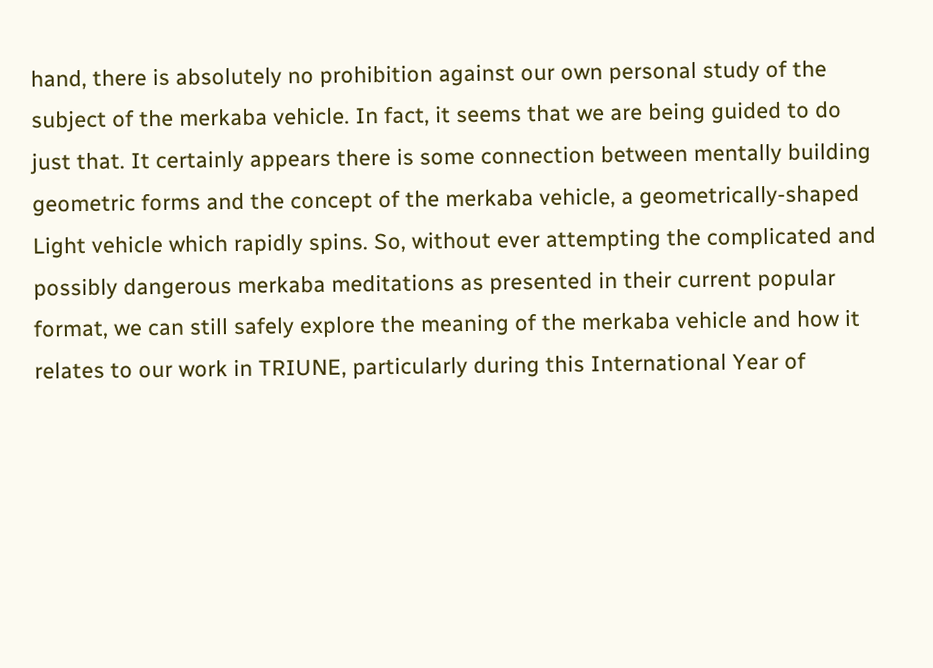hand, there is absolutely no prohibition against our own personal study of the subject of the merkaba vehicle. In fact, it seems that we are being guided to do just that. It certainly appears there is some connection between mentally building geometric forms and the concept of the merkaba vehicle, a geometrically-shaped Light vehicle which rapidly spins. So, without ever attempting the complicated and possibly dangerous merkaba meditations as presented in their current popular format, we can still safely explore the meaning of the merkaba vehicle and how it relates to our work in TRIUNE, particularly during this International Year of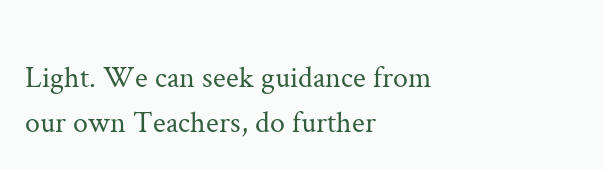Light. We can seek guidance from our own Teachers, do further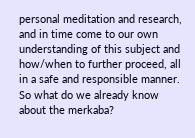personal meditation and research, and in time come to our own understanding of this subject and how/when to further proceed, all in a safe and responsible manner. So what do we already know about the merkaba?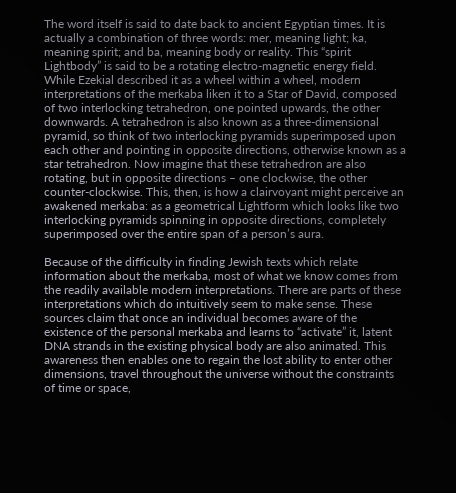The word itself is said to date back to ancient Egyptian times. It is actually a combination of three words: mer, meaning light; ka, meaning spirit; and ba, meaning body or reality. This “spirit Lightbody” is said to be a rotating electro-magnetic energy field. While Ezekial described it as a wheel within a wheel, modern interpretations of the merkaba liken it to a Star of David, composed of two interlocking tetrahedron, one pointed upwards, the other downwards. A tetrahedron is also known as a three-dimensional pyramid, so think of two interlocking pyramids superimposed upon each other and pointing in opposite directions, otherwise known as a star tetrahedron. Now imagine that these tetrahedron are also rotating, but in opposite directions – one clockwise, the other counter-clockwise. This, then, is how a clairvoyant might perceive an awakened merkaba: as a geometrical Lightform which looks like two interlocking pyramids spinning in opposite directions, completely superimposed over the entire span of a person’s aura.

Because of the difficulty in finding Jewish texts which relate information about the merkaba, most of what we know comes from the readily available modern interpretations. There are parts of these interpretations which do intuitively seem to make sense. These sources claim that once an individual becomes aware of the existence of the personal merkaba and learns to “activate” it, latent DNA strands in the existing physical body are also animated. This awareness then enables one to regain the lost ability to enter other dimensions, travel throughout the universe without the constraints of time or space,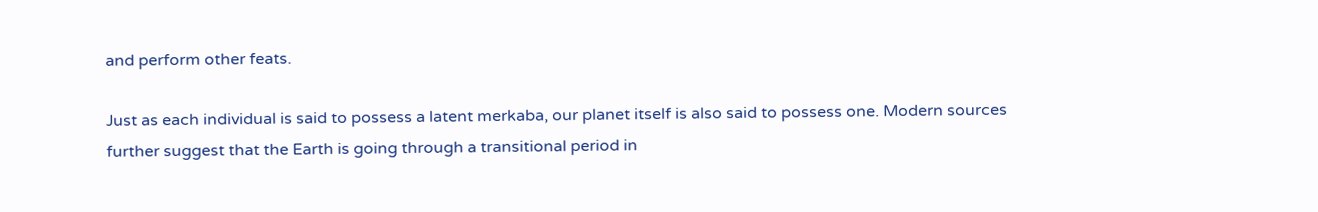and perform other feats.

Just as each individual is said to possess a latent merkaba, our planet itself is also said to possess one. Modern sources further suggest that the Earth is going through a transitional period in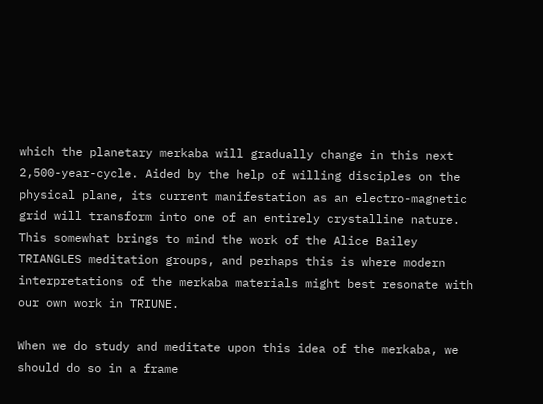which the planetary merkaba will gradually change in this next 2,500-year-cycle. Aided by the help of willing disciples on the physical plane, its current manifestation as an electro-magnetic grid will transform into one of an entirely crystalline nature. This somewhat brings to mind the work of the Alice Bailey TRIANGLES meditation groups, and perhaps this is where modern interpretations of the merkaba materials might best resonate with our own work in TRIUNE.

When we do study and meditate upon this idea of the merkaba, we should do so in a frame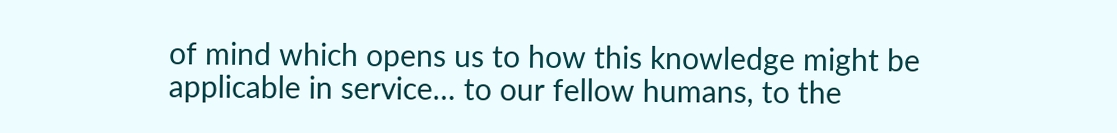of mind which opens us to how this knowledge might be applicable in service… to our fellow humans, to the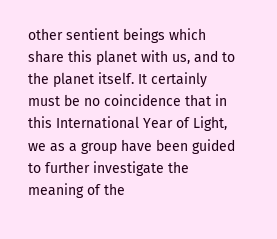other sentient beings which share this planet with us, and to the planet itself. It certainly must be no coincidence that in this International Year of Light, we as a group have been guided to further investigate the meaning of the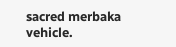sacred merbaka vehicle.